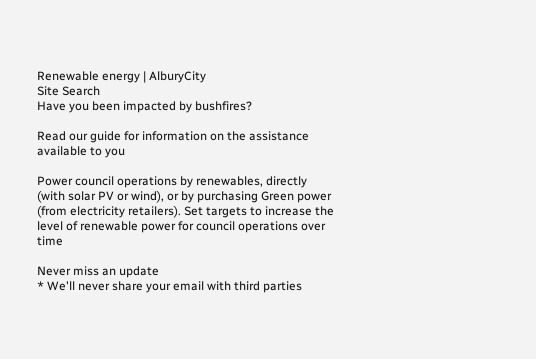Renewable energy | AlburyCity
Site Search
Have you been impacted by bushfires?

Read our guide for information on the assistance available to you

Power council operations by renewables, directly (with solar PV or wind), or by purchasing Green power (from electricity retailers). Set targets to increase the level of renewable power for council operations over time

Never miss an update
* We'll never share your email with third parties